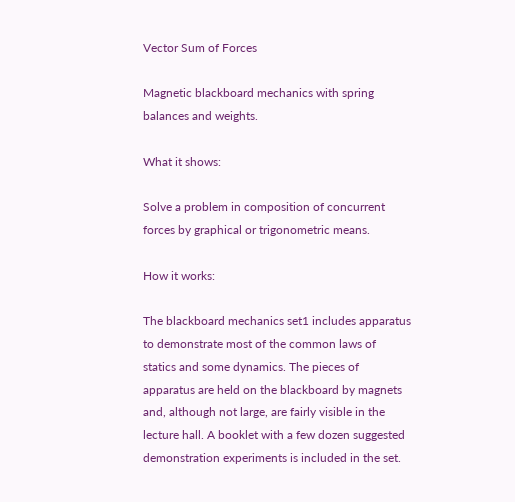Vector Sum of Forces

Magnetic blackboard mechanics with spring balances and weights.

What it shows:

Solve a problem in composition of concurrent forces by graphical or trigonometric means.

How it works:

The blackboard mechanics set1 includes apparatus to demonstrate most of the common laws of statics and some dynamics. The pieces of apparatus are held on the blackboard by magnets and, although not large, are fairly visible in the lecture hall. A booklet with a few dozen suggested demonstration experiments is included in the set.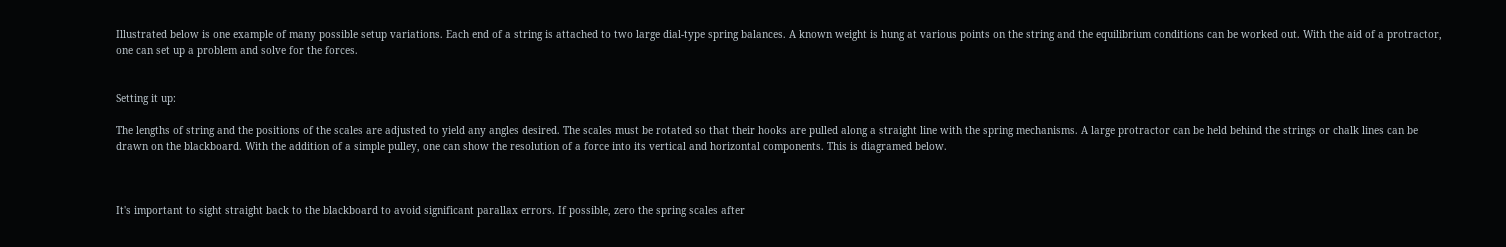Illustrated below is one example of many possible setup variations. Each end of a string is attached to two large dial-type spring balances. A known weight is hung at various points on the string and the equilibrium conditions can be worked out. With the aid of a protractor, one can set up a problem and solve for the forces.


Setting it up:

The lengths of string and the positions of the scales are adjusted to yield any angles desired. The scales must be rotated so that their hooks are pulled along a straight line with the spring mechanisms. A large protractor can be held behind the strings or chalk lines can be drawn on the blackboard. With the addition of a simple pulley, one can show the resolution of a force into its vertical and horizontal components. This is diagramed below.



It's important to sight straight back to the blackboard to avoid significant parallax errors. If possible, zero the spring scales after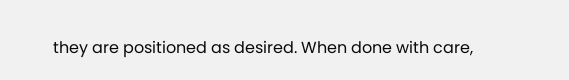they are positioned as desired. When done with care,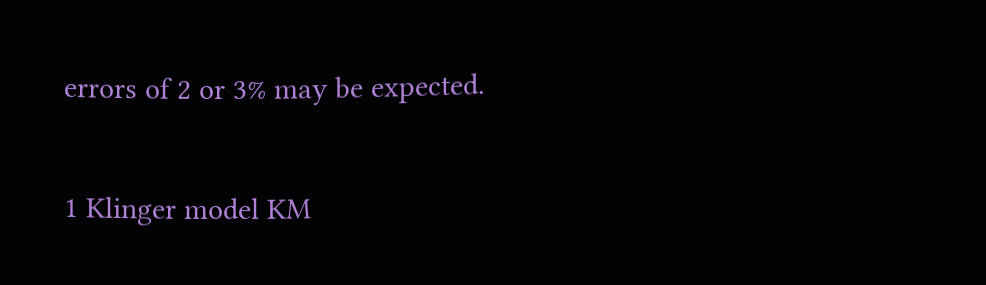errors of 2 or 3% may be expected.

1 Klinger model KM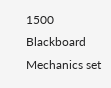1500 Blackboard Mechanics set